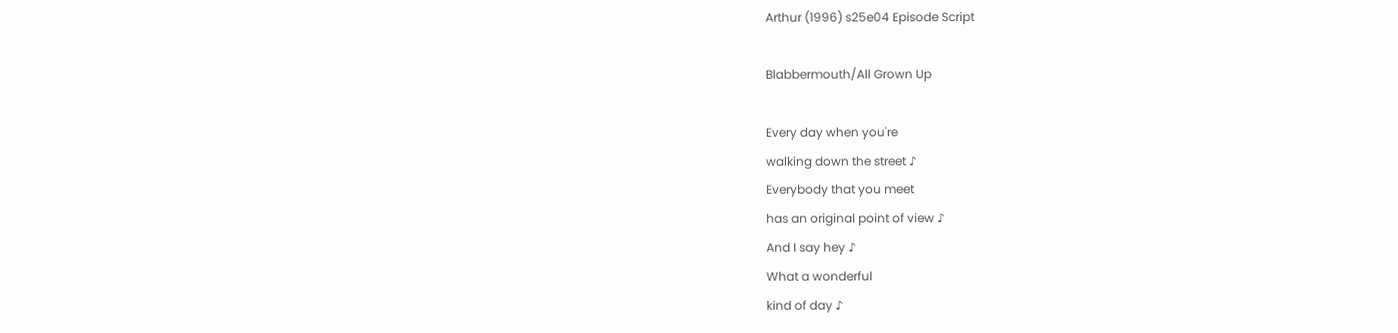Arthur (1996) s25e04 Episode Script

Blabbermouth/All Grown Up

Every day when you're
walking down the street ♪
Everybody that you meet
has an original point of view ♪
And I say hey ♪
What a wonderful
kind of day ♪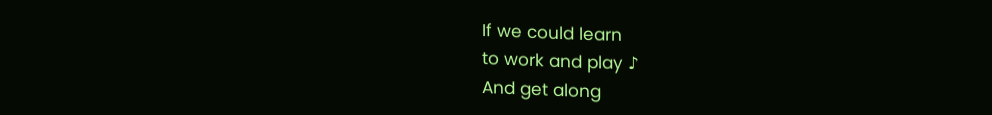If we could learn
to work and play ♪
And get along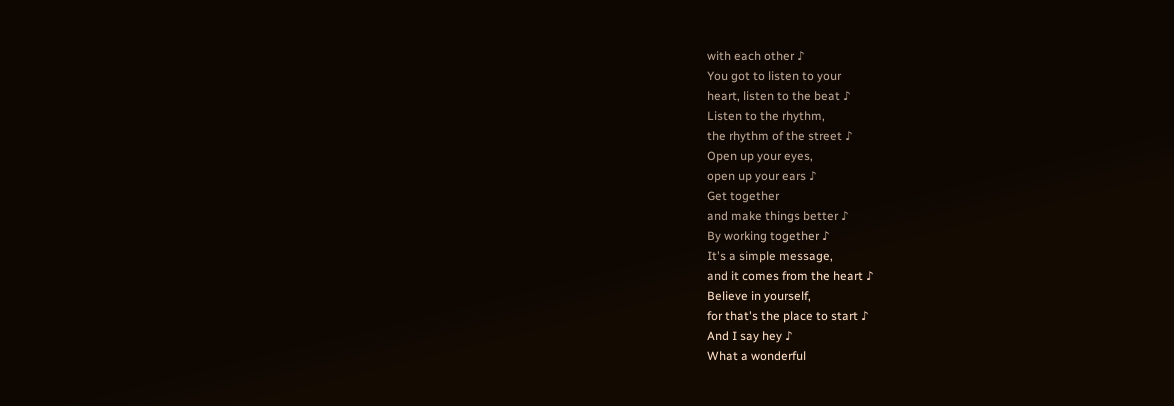with each other ♪
You got to listen to your
heart, listen to the beat ♪
Listen to the rhythm,
the rhythm of the street ♪
Open up your eyes,
open up your ears ♪
Get together
and make things better ♪
By working together ♪
It's a simple message,
and it comes from the heart ♪
Believe in yourself,
for that's the place to start ♪
And I say hey ♪
What a wonderful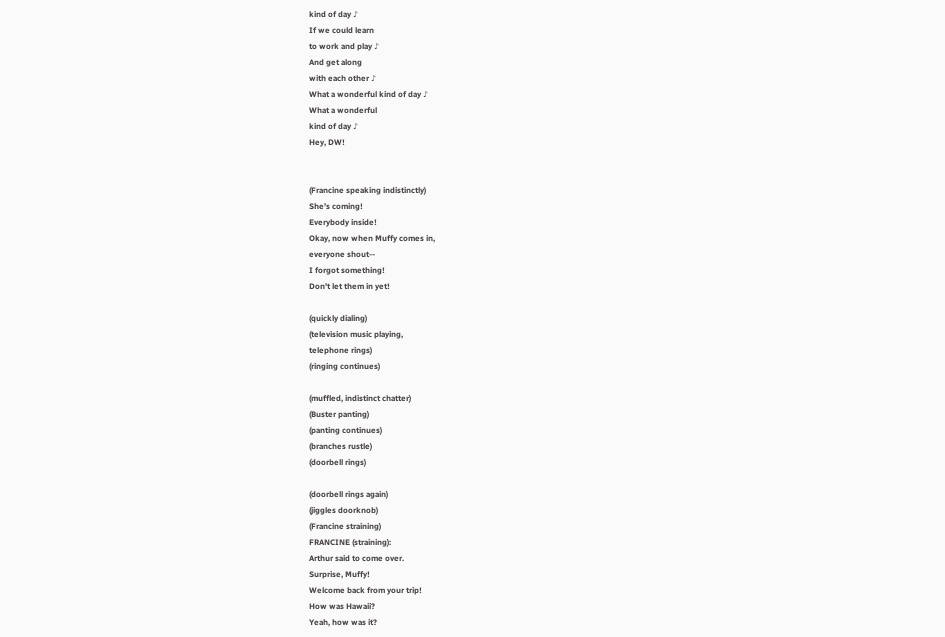kind of day ♪
If we could learn
to work and play ♪
And get along
with each other ♪
What a wonderful kind of day ♪
What a wonderful
kind of day ♪
Hey, DW!


(Francine speaking indistinctly)
She's coming!
Everybody inside!
Okay, now when Muffy comes in,
everyone shout--
I forgot something!
Don't let them in yet!

(quickly dialing)
(television music playing,
telephone rings)
(ringing continues)

(muffled, indistinct chatter)
(Buster panting)
(panting continues)
(branches rustle)
(doorbell rings)

(doorbell rings again)
(jiggles doorknob)
(Francine straining)
FRANCINE (straining):
Arthur said to come over.
Surprise, Muffy!
Welcome back from your trip!
How was Hawaii?
Yeah, how was it?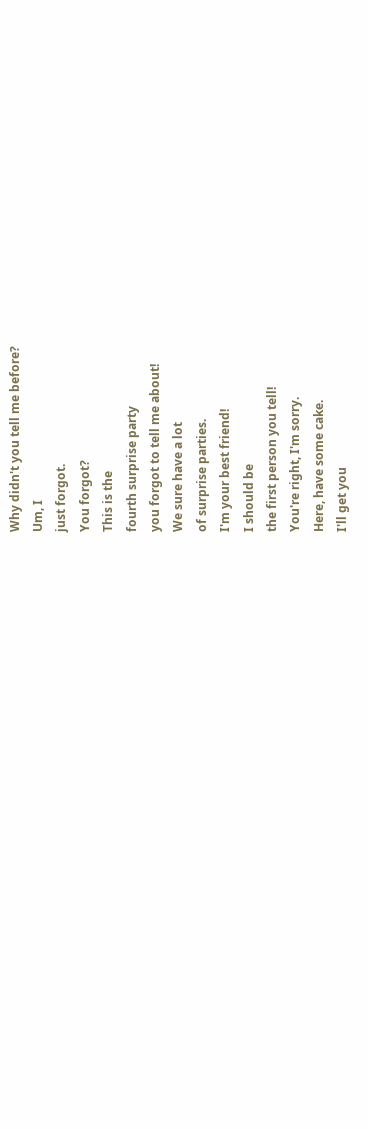Why didn't you tell me before?
Um, I
just forgot.
You forgot?
This is the
fourth surprise party
you forgot to tell me about!
We sure have a lot
of surprise parties.
I'm your best friend!
I should be
the first person you tell!
You're right, I'm sorry.
Here, have some cake.
I'll get you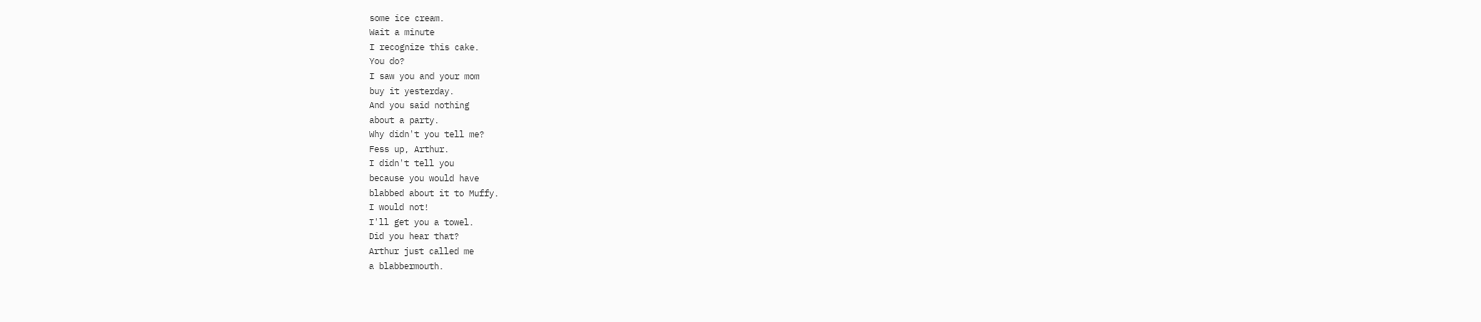some ice cream.
Wait a minute
I recognize this cake.
You do?
I saw you and your mom
buy it yesterday.
And you said nothing
about a party.
Why didn't you tell me?
Fess up, Arthur.
I didn't tell you
because you would have
blabbed about it to Muffy.
I would not!
I'll get you a towel.
Did you hear that?
Arthur just called me
a blabbermouth.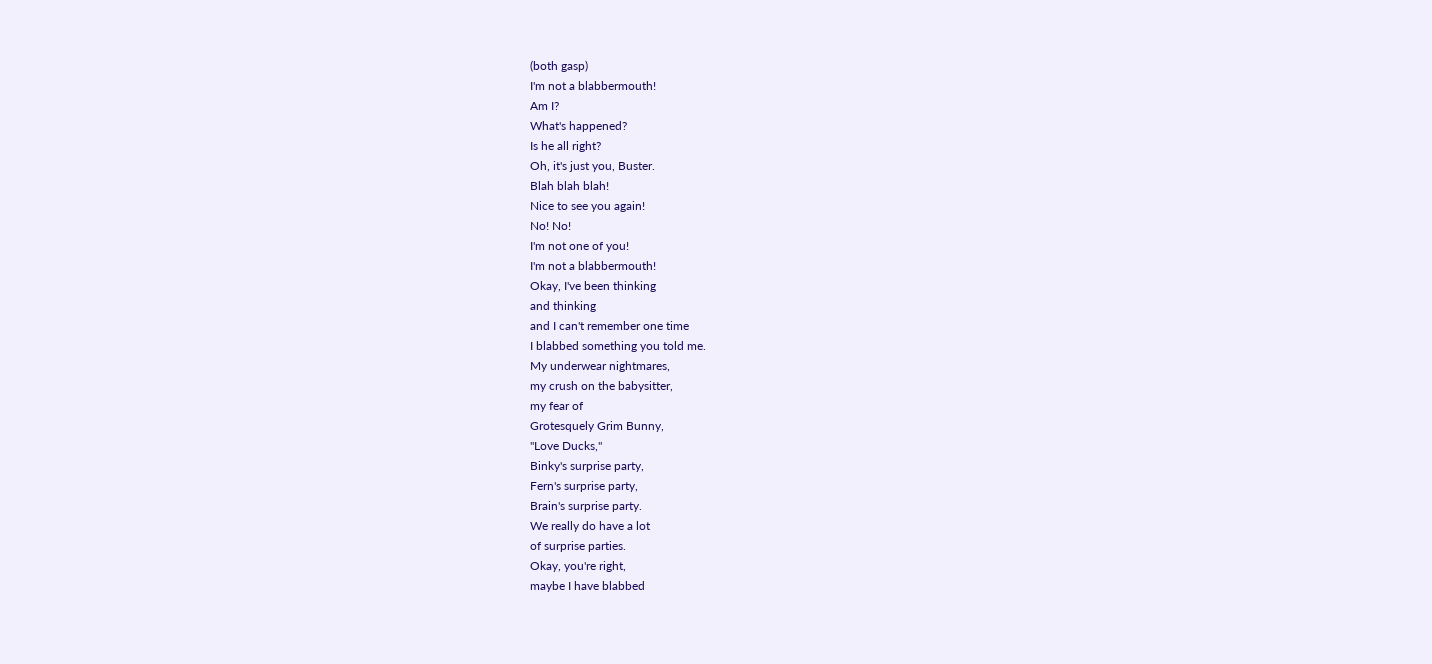(both gasp)
I'm not a blabbermouth!
Am I?
What's happened?
Is he all right?
Oh, it's just you, Buster.
Blah blah blah!
Nice to see you again!
No! No!
I'm not one of you!
I'm not a blabbermouth!
Okay, I've been thinking
and thinking
and I can't remember one time
I blabbed something you told me.
My underwear nightmares,
my crush on the babysitter,
my fear of
Grotesquely Grim Bunny,
"Love Ducks,"
Binky's surprise party,
Fern's surprise party,
Brain's surprise party.
We really do have a lot
of surprise parties.
Okay, you're right,
maybe I have blabbed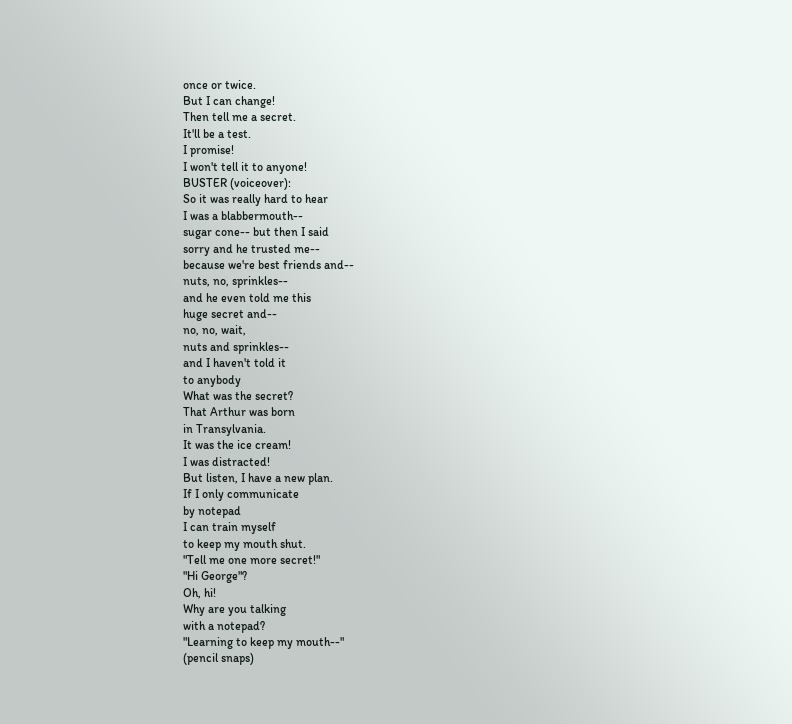once or twice.
But I can change!
Then tell me a secret.
It'll be a test.
I promise!
I won't tell it to anyone!
BUSTER (voiceover):
So it was really hard to hear
I was a blabbermouth--
sugar cone-- but then I said
sorry and he trusted me--
because we're best friends and--
nuts, no, sprinkles--
and he even told me this
huge secret and--
no, no, wait,
nuts and sprinkles--
and I haven't told it
to anybody
What was the secret?
That Arthur was born
in Transylvania.
It was the ice cream!
I was distracted!
But listen, I have a new plan.
If I only communicate
by notepad
I can train myself
to keep my mouth shut.
"Tell me one more secret!"
"Hi George"?
Oh, hi!
Why are you talking
with a notepad?
"Learning to keep my mouth--"
(pencil snaps)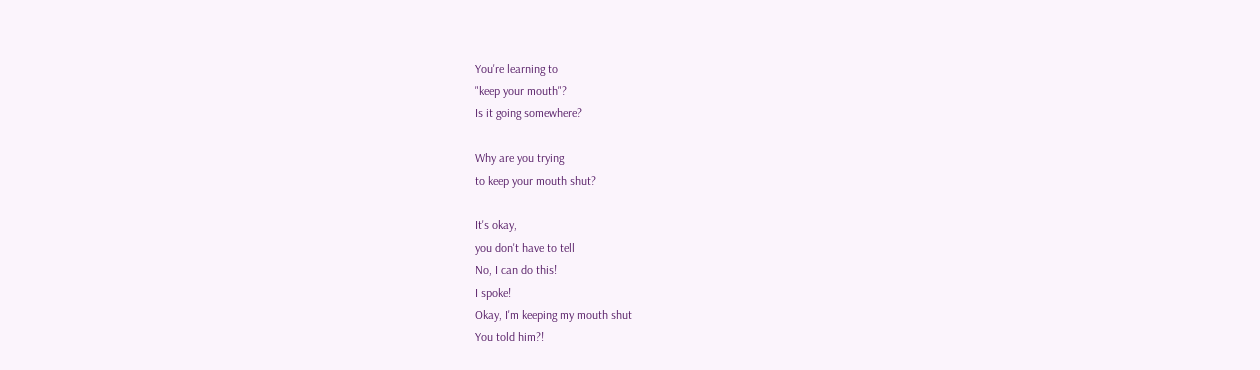You're learning to
"keep your mouth"?
Is it going somewhere?

Why are you trying
to keep your mouth shut?

It's okay,
you don't have to tell
No, I can do this!
I spoke!
Okay, I'm keeping my mouth shut
You told him?!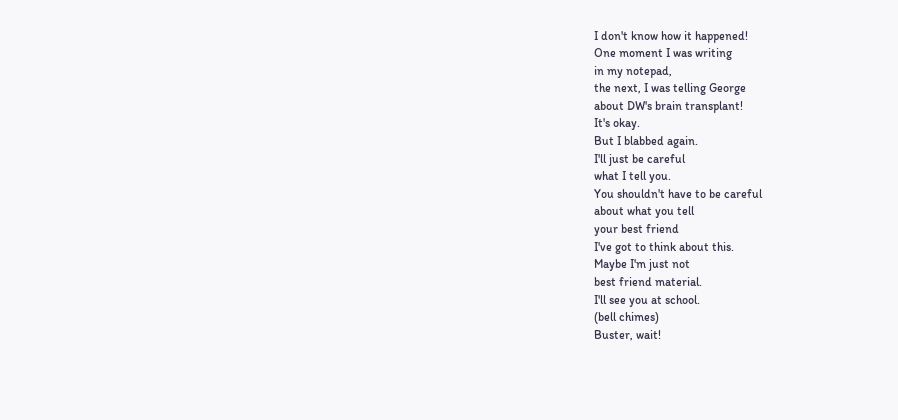I don't know how it happened!
One moment I was writing
in my notepad,
the next, I was telling George
about DW's brain transplant!
It's okay.
But I blabbed again.
I'll just be careful
what I tell you.
You shouldn't have to be careful
about what you tell
your best friend
I've got to think about this.
Maybe I'm just not
best friend material.
I'll see you at school.
(bell chimes)
Buster, wait!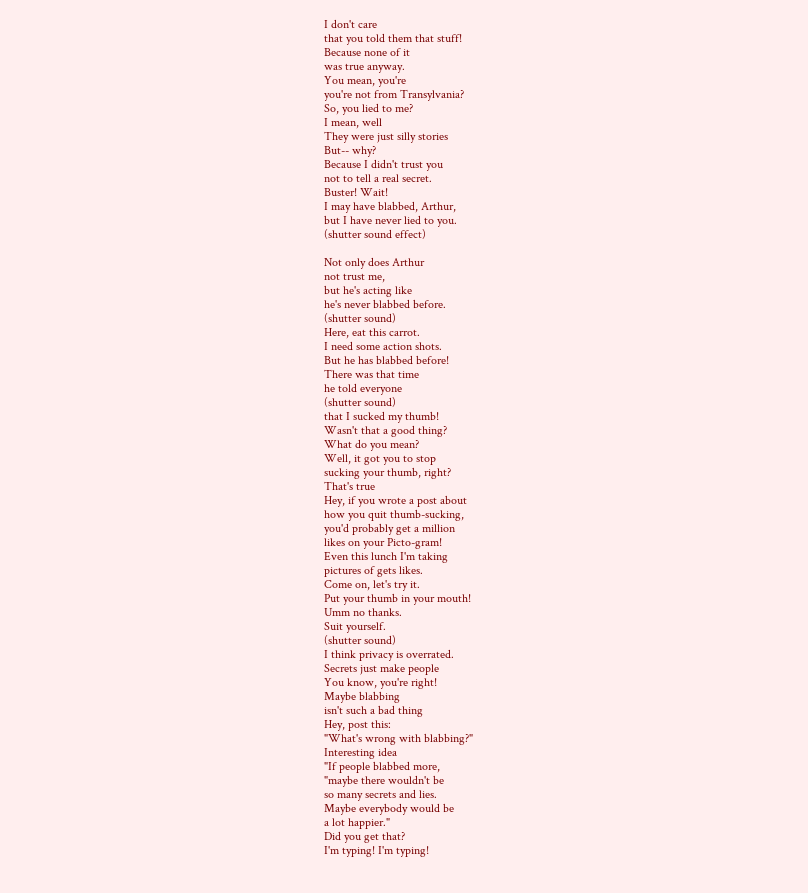I don't care
that you told them that stuff!
Because none of it
was true anyway.
You mean, you're
you're not from Transylvania?
So, you lied to me?
I mean, well
They were just silly stories
But-- why?
Because I didn't trust you
not to tell a real secret.
Buster! Wait!
I may have blabbed, Arthur,
but I have never lied to you.
(shutter sound effect)

Not only does Arthur
not trust me,
but he's acting like
he's never blabbed before.
(shutter sound)
Here, eat this carrot.
I need some action shots.
But he has blabbed before!
There was that time
he told everyone
(shutter sound)
that I sucked my thumb!
Wasn't that a good thing?
What do you mean?
Well, it got you to stop
sucking your thumb, right?
That's true
Hey, if you wrote a post about
how you quit thumb-sucking,
you'd probably get a million
likes on your Picto-gram!
Even this lunch I'm taking
pictures of gets likes.
Come on, let's try it.
Put your thumb in your mouth!
Umm no thanks.
Suit yourself.
(shutter sound)
I think privacy is overrated.
Secrets just make people
You know, you're right!
Maybe blabbing
isn't such a bad thing
Hey, post this:
"What's wrong with blabbing?"
Interesting idea
"If people blabbed more,
"maybe there wouldn't be
so many secrets and lies.
Maybe everybody would be
a lot happier."
Did you get that?
I'm typing! I'm typing!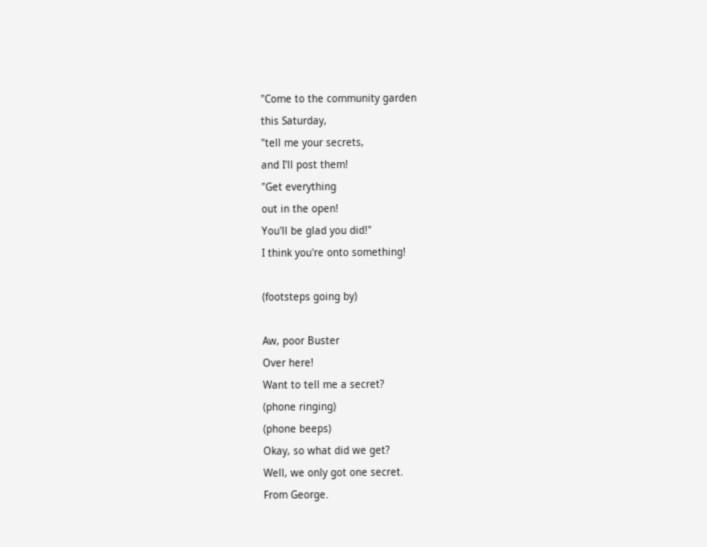"Come to the community garden
this Saturday,
"tell me your secrets,
and I'll post them!
"Get everything
out in the open!
You'll be glad you did!"
I think you're onto something!

(footsteps going by)

Aw, poor Buster
Over here!
Want to tell me a secret?
(phone ringing)
(phone beeps)
Okay, so what did we get?
Well, we only got one secret.
From George.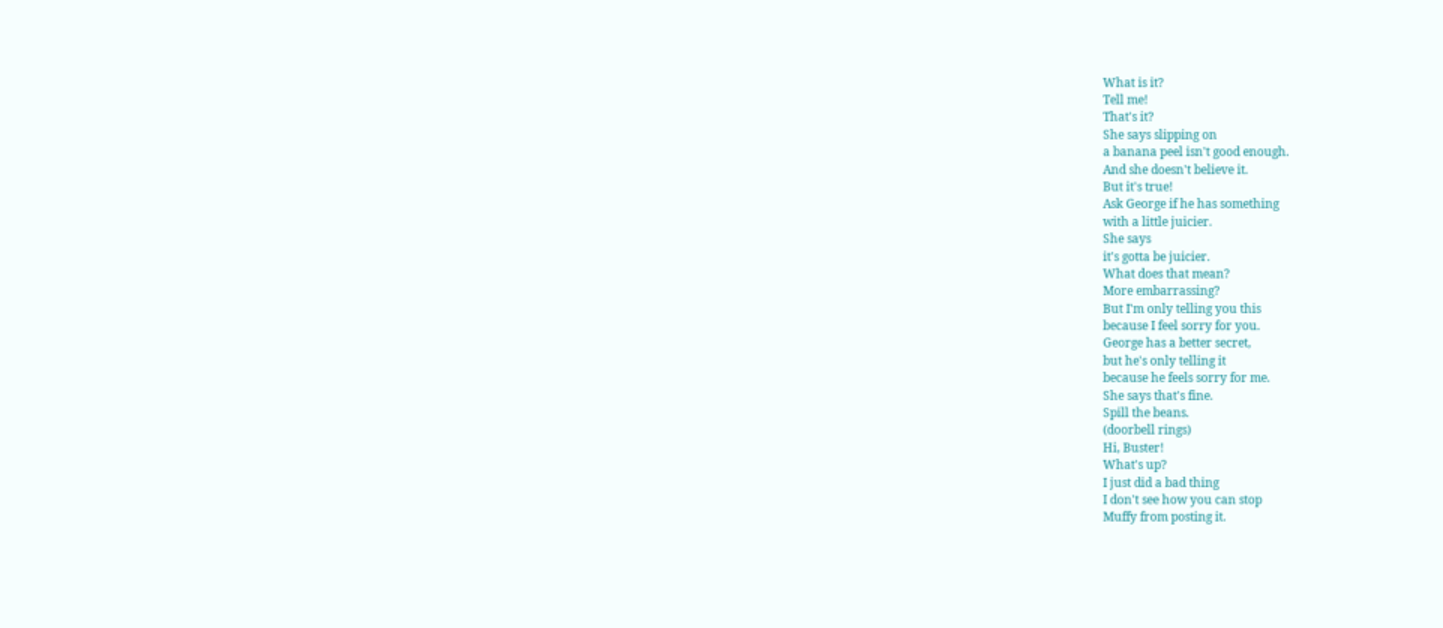What is it?
Tell me!
That's it?
She says slipping on
a banana peel isn't good enough.
And she doesn't believe it.
But it's true!
Ask George if he has something
with a little juicier.
She says
it's gotta be juicier.
What does that mean?
More embarrassing?
But I'm only telling you this
because I feel sorry for you.
George has a better secret,
but he's only telling it
because he feels sorry for me.
She says that's fine.
Spill the beans.
(doorbell rings)
Hi, Buster!
What's up?
I just did a bad thing
I don't see how you can stop
Muffy from posting it.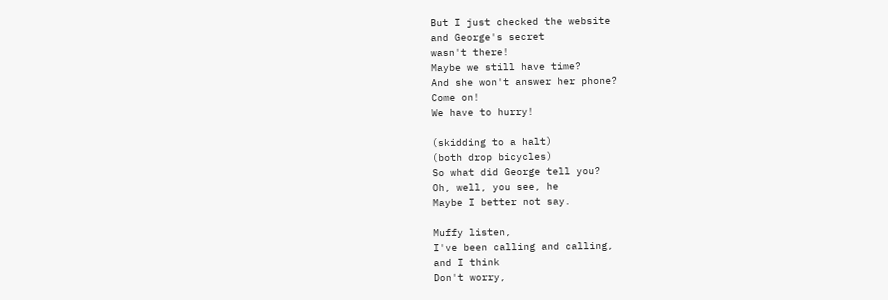But I just checked the website
and George's secret
wasn't there!
Maybe we still have time?
And she won't answer her phone?
Come on!
We have to hurry!

(skidding to a halt)
(both drop bicycles)
So what did George tell you?
Oh, well, you see, he
Maybe I better not say.

Muffy listen,
I've been calling and calling,
and I think
Don't worry,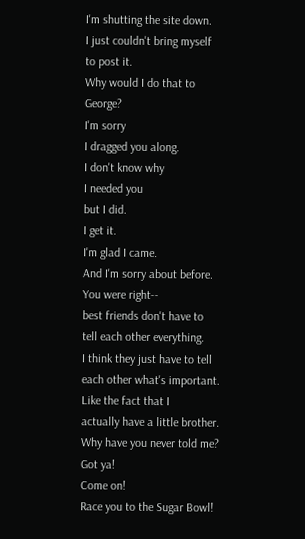I'm shutting the site down.
I just couldn't bring myself
to post it.
Why would I do that to George?
I'm sorry
I dragged you along.
I don't know why
I needed you
but I did.
I get it.
I'm glad I came.
And I'm sorry about before.
You were right--
best friends don't have to
tell each other everything.
I think they just have to tell
each other what's important.
Like the fact that I
actually have a little brother.
Why have you never told me?
Got ya!
Come on!
Race you to the Sugar Bowl!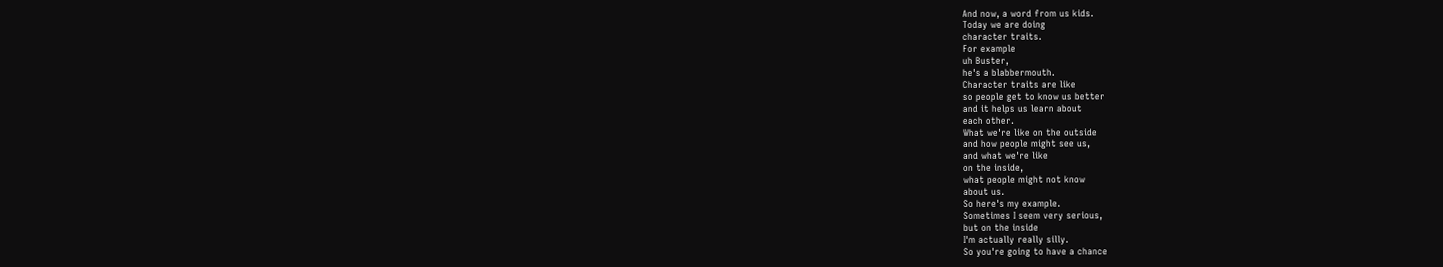And now, a word from us kids.
Today we are doing
character traits.
For example
uh Buster,
he's a blabbermouth.
Character traits are like
so people get to know us better
and it helps us learn about
each other.
What we're like on the outside
and how people might see us,
and what we're like
on the inside,
what people might not know
about us.
So here's my example.
Sometimes I seem very serious,
but on the inside
I'm actually really silly.
So you're going to have a chance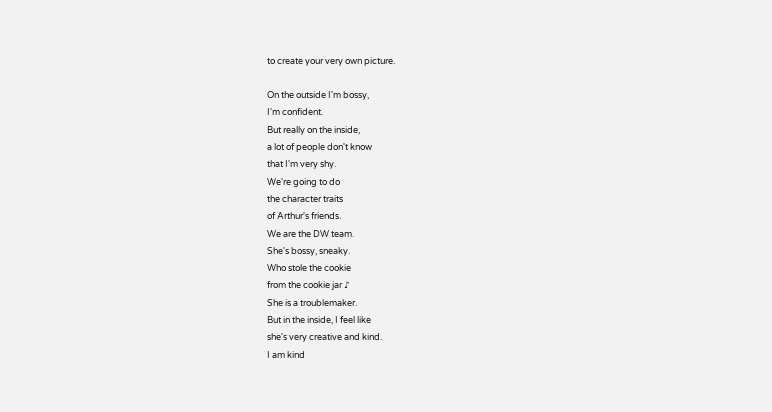to create your very own picture.

On the outside I'm bossy,
I'm confident.
But really on the inside,
a lot of people don't know
that I'm very shy.
We're going to do
the character traits
of Arthur's friends.
We are the DW team.
She's bossy, sneaky.
Who stole the cookie
from the cookie jar ♪
She is a troublemaker.
But in the inside, I feel like
she's very creative and kind.
I am kind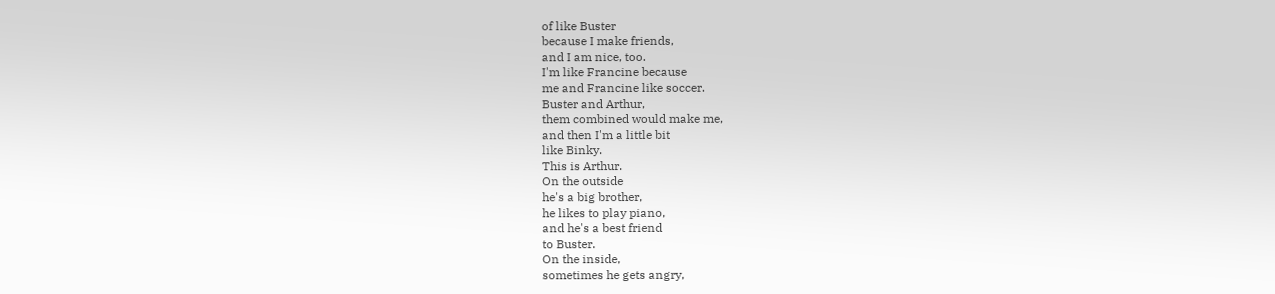of like Buster
because I make friends,
and I am nice, too.
I'm like Francine because
me and Francine like soccer.
Buster and Arthur,
them combined would make me,
and then I'm a little bit
like Binky.
This is Arthur.
On the outside
he's a big brother,
he likes to play piano,
and he's a best friend
to Buster.
On the inside,
sometimes he gets angry,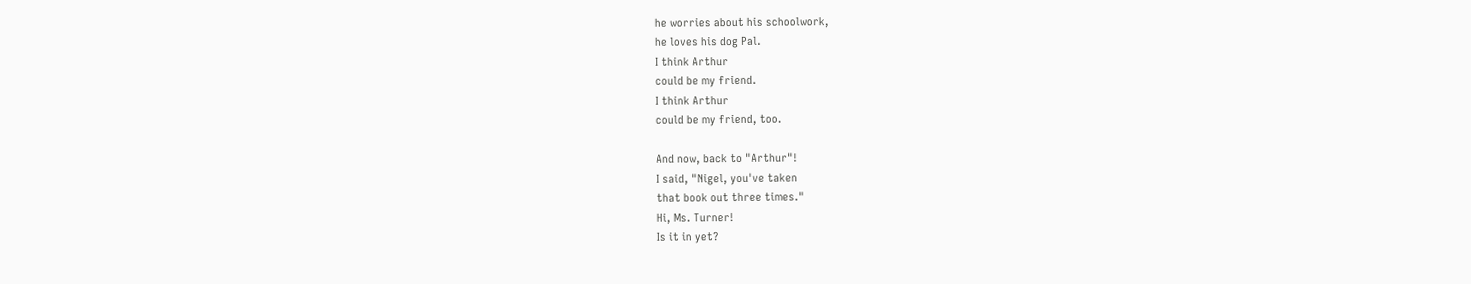he worries about his schoolwork,
he loves his dog Pal.
I think Arthur
could be my friend.
I think Arthur
could be my friend, too.

And now, back to "Arthur"!
I said, "Nigel, you've taken
that book out three times."
Hi, Ms. Turner!
Is it in yet?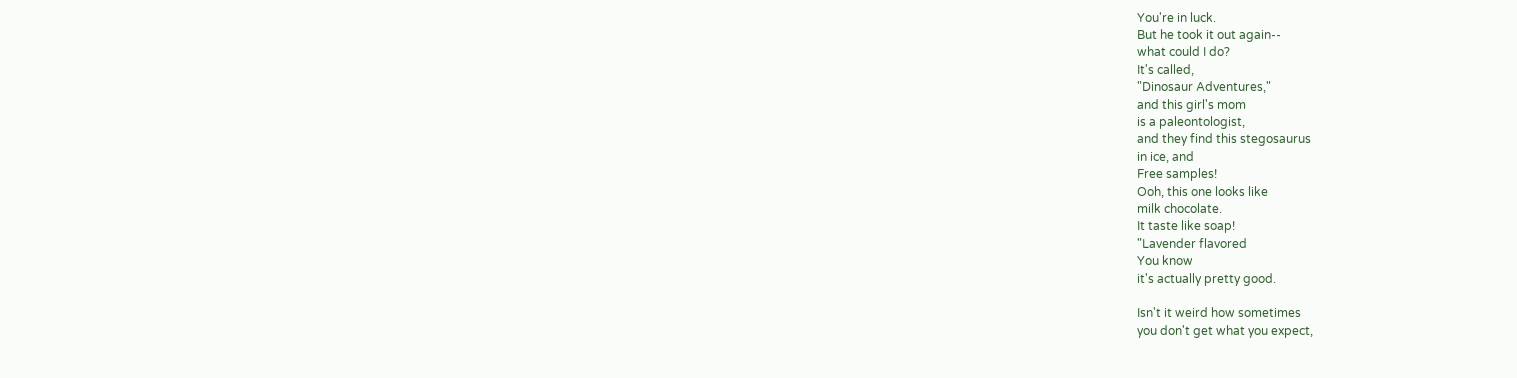You're in luck.
But he took it out again--
what could I do?
It's called,
"Dinosaur Adventures,"
and this girl's mom
is a paleontologist,
and they find this stegosaurus
in ice, and
Free samples!
Ooh, this one looks like
milk chocolate.
It taste like soap!
"Lavender flavored
You know
it's actually pretty good.

Isn't it weird how sometimes
you don't get what you expect,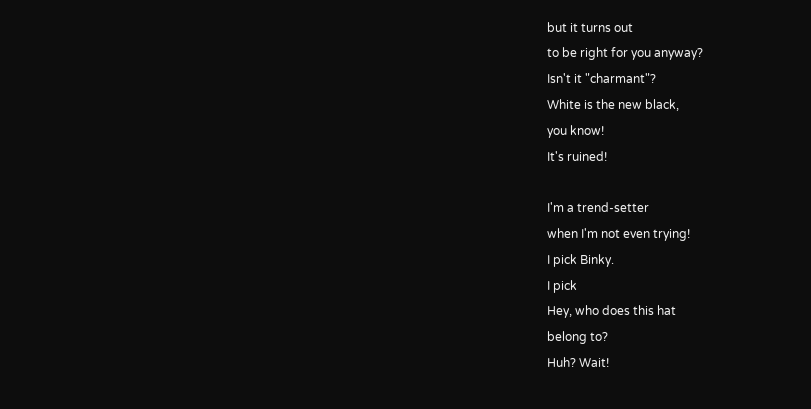but it turns out
to be right for you anyway?
Isn't it "charmant"?
White is the new black,
you know!
It's ruined!

I'm a trend-setter
when I'm not even trying!
I pick Binky.
I pick
Hey, who does this hat
belong to?
Huh? Wait!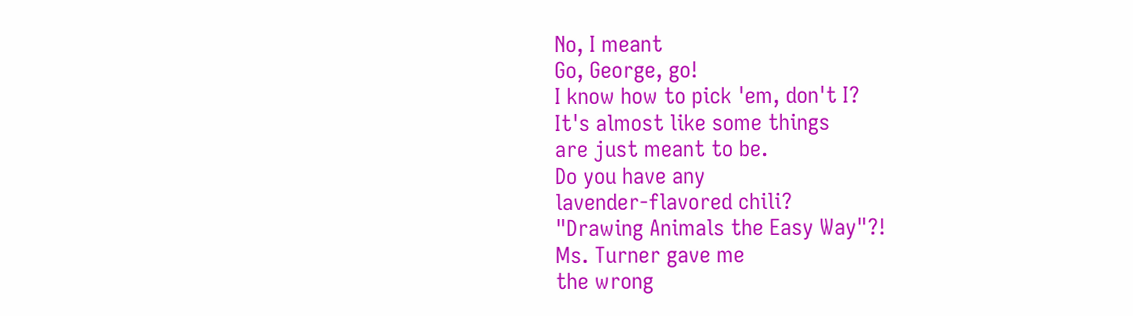No, I meant
Go, George, go!
I know how to pick 'em, don't I?
It's almost like some things
are just meant to be.
Do you have any
lavender-flavored chili?
"Drawing Animals the Easy Way"?!
Ms. Turner gave me
the wrong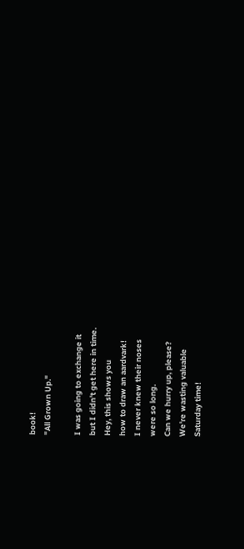book!
"All Grown Up."

I was going to exchange it
but I didn't get here in time.
Hey, this shows you
how to draw an aardvark!
I never knew their noses
were so long.
Can we hurry up, please?
We're wasting valuable
Saturday time!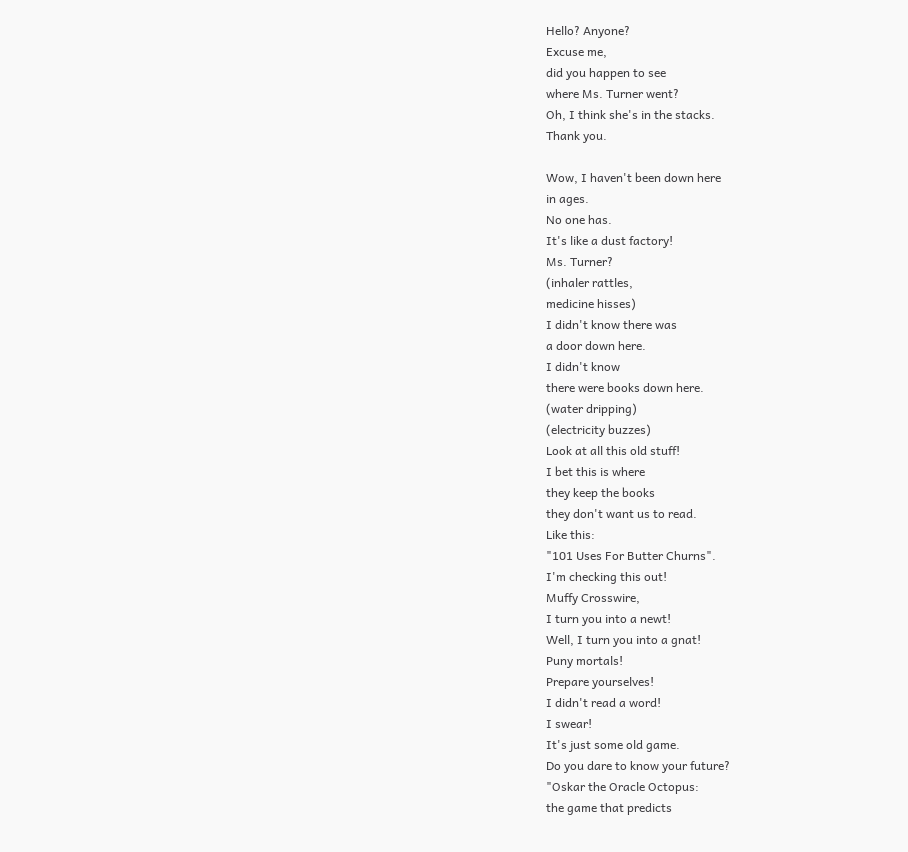Hello? Anyone?
Excuse me,
did you happen to see
where Ms. Turner went?
Oh, I think she's in the stacks.
Thank you.

Wow, I haven't been down here
in ages.
No one has.
It's like a dust factory!
Ms. Turner?
(inhaler rattles,
medicine hisses)
I didn't know there was
a door down here.
I didn't know
there were books down here.
(water dripping)
(electricity buzzes)
Look at all this old stuff!
I bet this is where
they keep the books
they don't want us to read.
Like this:
"101 Uses For Butter Churns".
I'm checking this out!
Muffy Crosswire,
I turn you into a newt!
Well, I turn you into a gnat!
Puny mortals!
Prepare yourselves!
I didn't read a word!
I swear!
It's just some old game.
Do you dare to know your future?
"Oskar the Oracle Octopus:
the game that predicts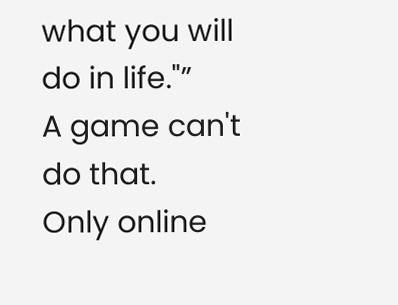what you will do in life."”
A game can't do that.
Only online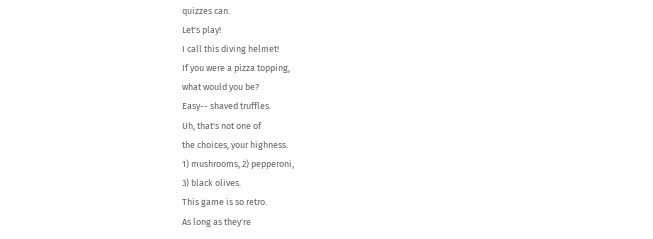quizzes can.
Let's play!
I call this diving helmet!
If you were a pizza topping,
what would you be?
Easy-- shaved truffles.
Uh, that's not one of
the choices, your highness.
1) mushrooms, 2) pepperoni,
3) black olives.
This game is so retro.
As long as they're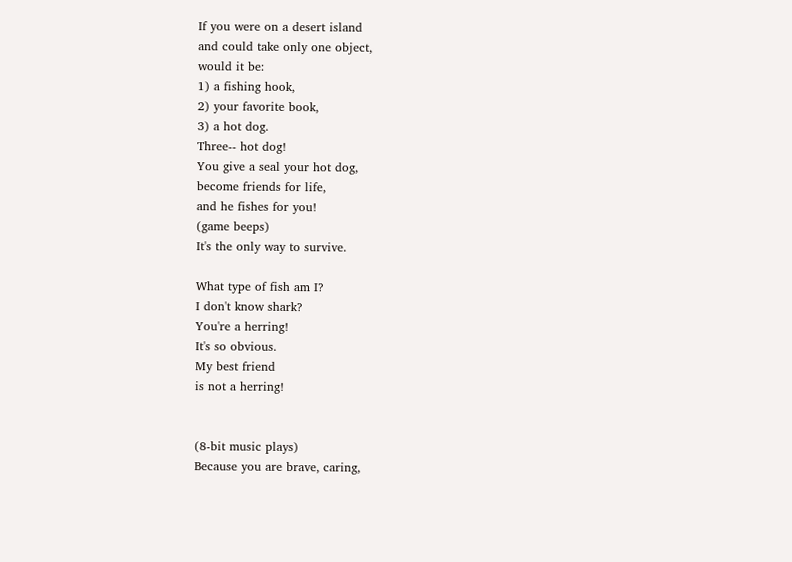If you were on a desert island
and could take only one object,
would it be:
1) a fishing hook,
2) your favorite book,
3) a hot dog.
Three-- hot dog!
You give a seal your hot dog,
become friends for life,
and he fishes for you!
(game beeps)
It's the only way to survive.

What type of fish am I?
I don't know shark?
You're a herring!
It's so obvious.
My best friend
is not a herring!


(8-bit music plays)
Because you are brave, caring,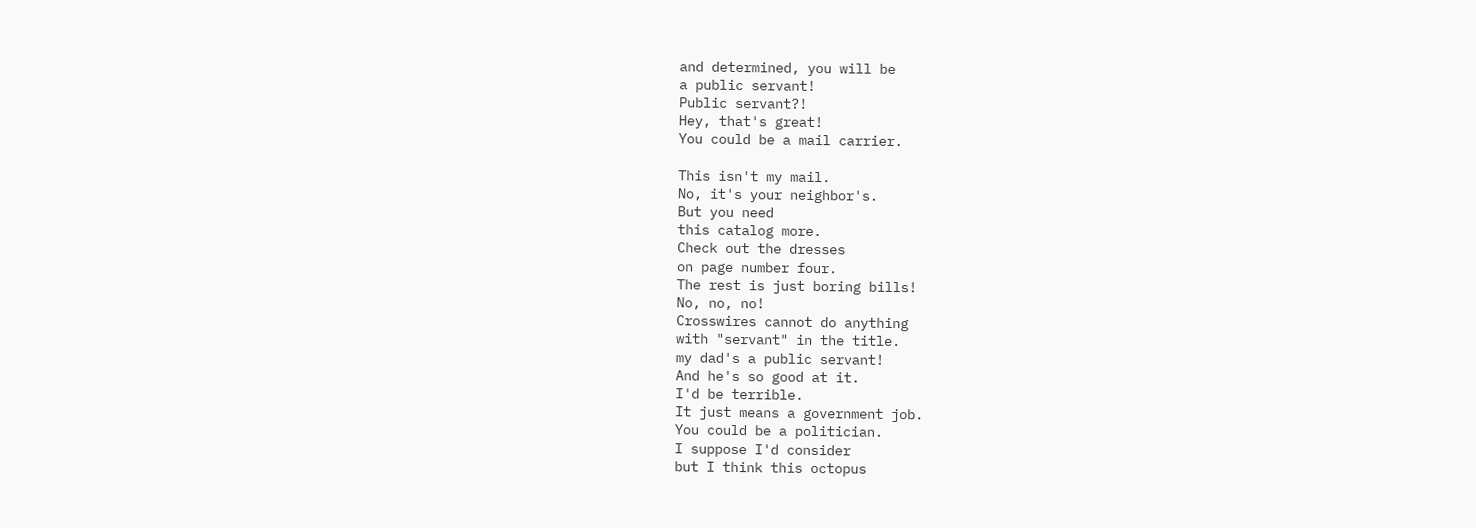and determined, you will be
a public servant!
Public servant?!
Hey, that's great!
You could be a mail carrier.

This isn't my mail.
No, it's your neighbor's.
But you need
this catalog more.
Check out the dresses
on page number four.
The rest is just boring bills!
No, no, no!
Crosswires cannot do anything
with "servant" in the title.
my dad's a public servant!
And he's so good at it.
I'd be terrible.
It just means a government job.
You could be a politician.
I suppose I'd consider
but I think this octopus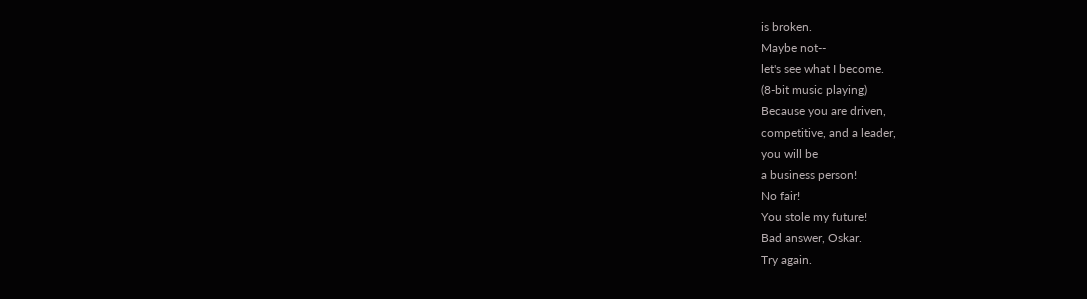is broken.
Maybe not--
let's see what I become.
(8-bit music playing)
Because you are driven,
competitive, and a leader,
you will be
a business person!
No fair!
You stole my future!
Bad answer, Oskar.
Try again.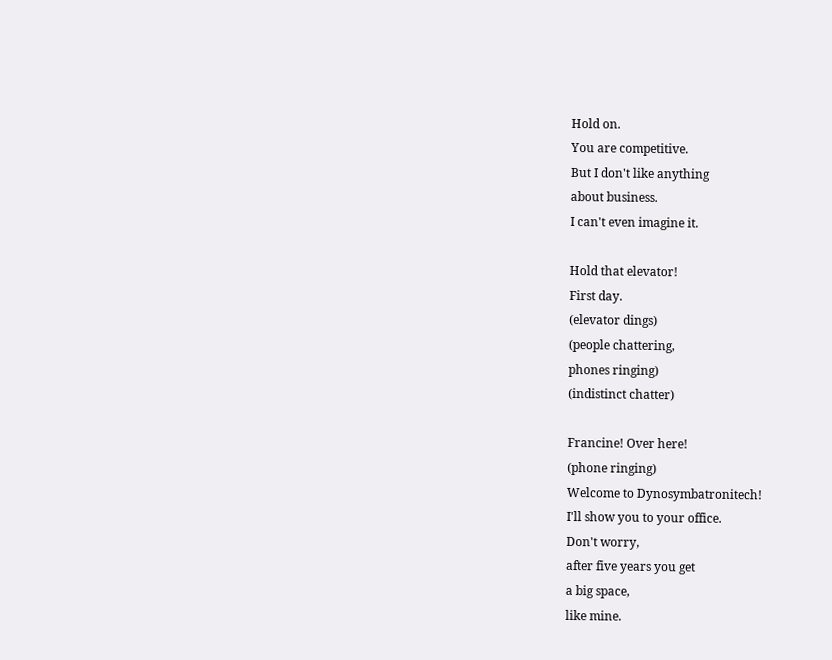Hold on.
You are competitive.
But I don't like anything
about business.
I can't even imagine it.

Hold that elevator!
First day.
(elevator dings)
(people chattering,
phones ringing)
(indistinct chatter)

Francine! Over here!
(phone ringing)
Welcome to Dynosymbatronitech!
I'll show you to your office.
Don't worry,
after five years you get
a big space,
like mine.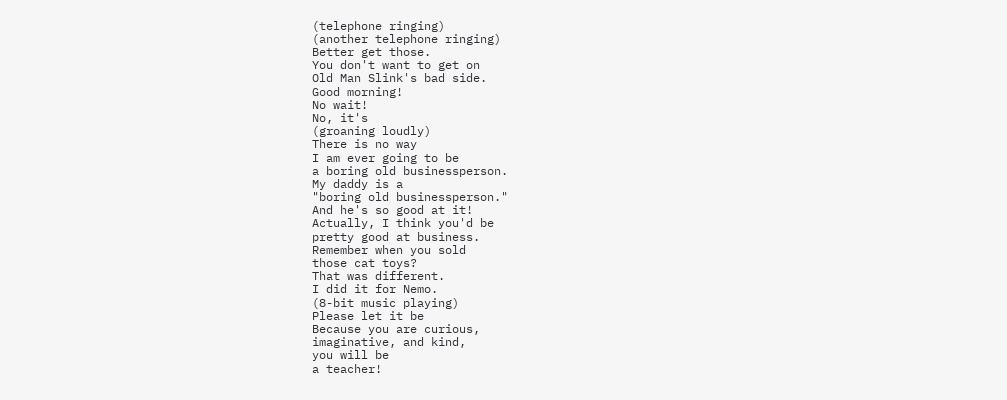(telephone ringing)
(another telephone ringing)
Better get those.
You don't want to get on
Old Man Slink's bad side.
Good morning!
No wait!
No, it's
(groaning loudly)
There is no way
I am ever going to be
a boring old businessperson.
My daddy is a
"boring old businessperson."
And he's so good at it!
Actually, I think you'd be
pretty good at business.
Remember when you sold
those cat toys?
That was different.
I did it for Nemo.
(8-bit music playing)
Please let it be
Because you are curious,
imaginative, and kind,
you will be
a teacher!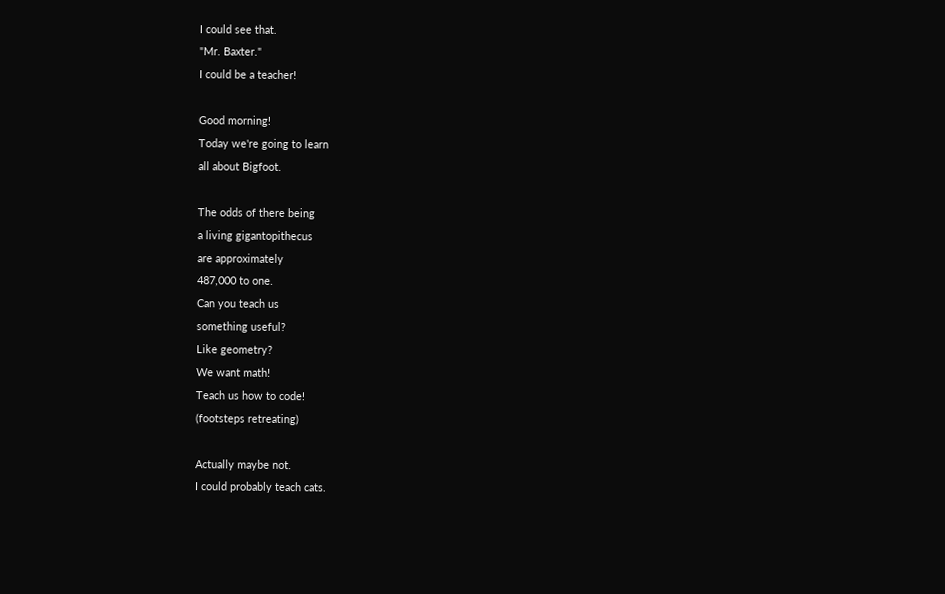I could see that.
"Mr. Baxter."
I could be a teacher!

Good morning!
Today we're going to learn
all about Bigfoot.

The odds of there being
a living gigantopithecus
are approximately
487,000 to one.
Can you teach us
something useful?
Like geometry?
We want math!
Teach us how to code!
(footsteps retreating)

Actually maybe not.
I could probably teach cats.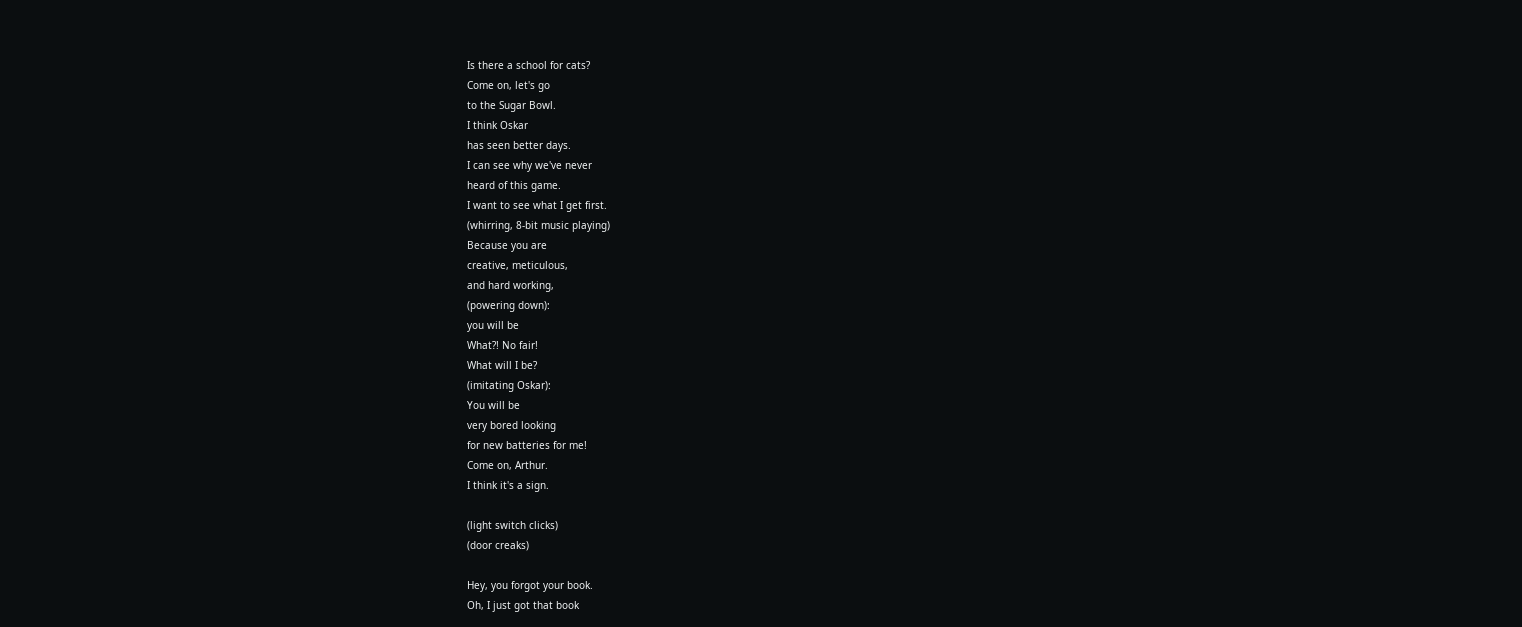Is there a school for cats?
Come on, let's go
to the Sugar Bowl.
I think Oskar
has seen better days.
I can see why we've never
heard of this game.
I want to see what I get first.
(whirring, 8-bit music playing)
Because you are
creative, meticulous,
and hard working,
(powering down):
you will be
What?! No fair!
What will I be?
(imitating Oskar):
You will be
very bored looking
for new batteries for me!
Come on, Arthur.
I think it's a sign.

(light switch clicks)
(door creaks)

Hey, you forgot your book.
Oh, I just got that book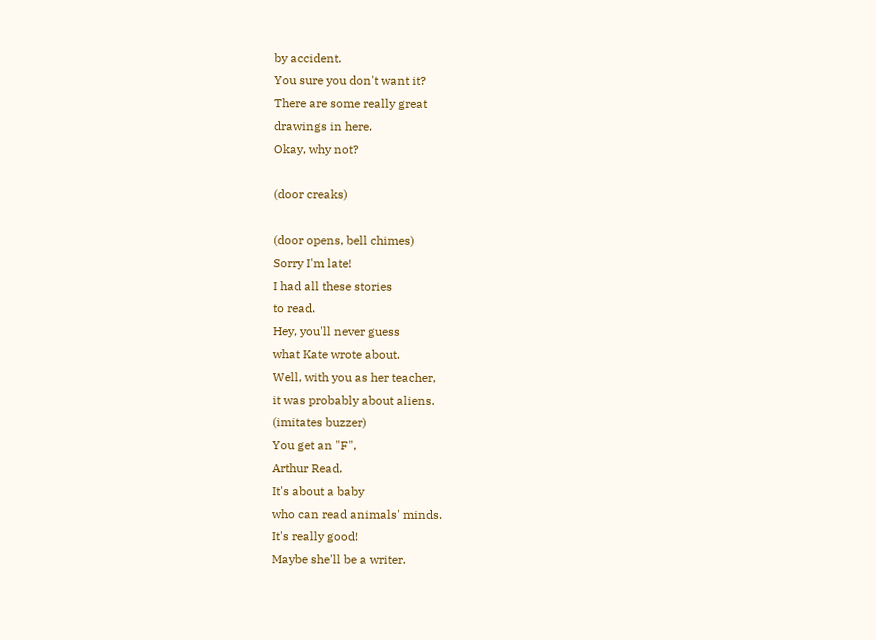by accident.
You sure you don't want it?
There are some really great
drawings in here.
Okay, why not?

(door creaks)

(door opens, bell chimes)
Sorry I'm late!
I had all these stories
to read.
Hey, you'll never guess
what Kate wrote about.
Well, with you as her teacher,
it was probably about aliens.
(imitates buzzer)
You get an "F",
Arthur Read.
It's about a baby
who can read animals' minds.
It's really good!
Maybe she'll be a writer.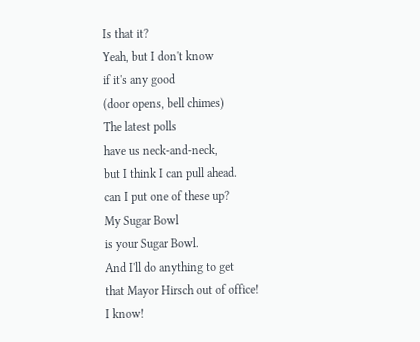Is that it?
Yeah, but I don't know
if it's any good
(door opens, bell chimes)
The latest polls
have us neck-and-neck,
but I think I can pull ahead.
can I put one of these up?
My Sugar Bowl
is your Sugar Bowl.
And I'll do anything to get
that Mayor Hirsch out of office!
I know!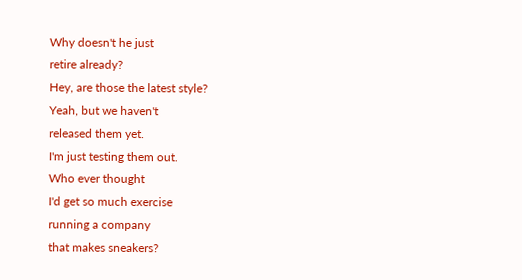Why doesn't he just
retire already?
Hey, are those the latest style?
Yeah, but we haven't
released them yet.
I'm just testing them out.
Who ever thought
I'd get so much exercise
running a company
that makes sneakers?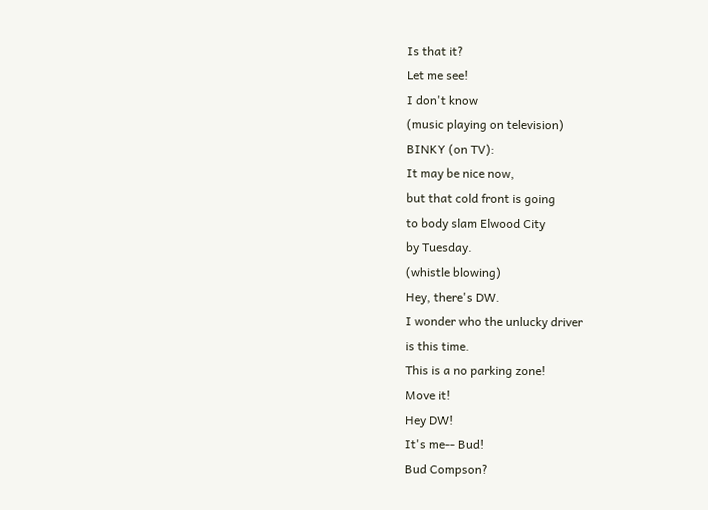Is that it?
Let me see!
I don't know
(music playing on television)
BINKY (on TV):
It may be nice now,
but that cold front is going
to body slam Elwood City
by Tuesday.
(whistle blowing)
Hey, there's DW.
I wonder who the unlucky driver
is this time.
This is a no parking zone!
Move it!
Hey DW!
It's me-- Bud!
Bud Compson?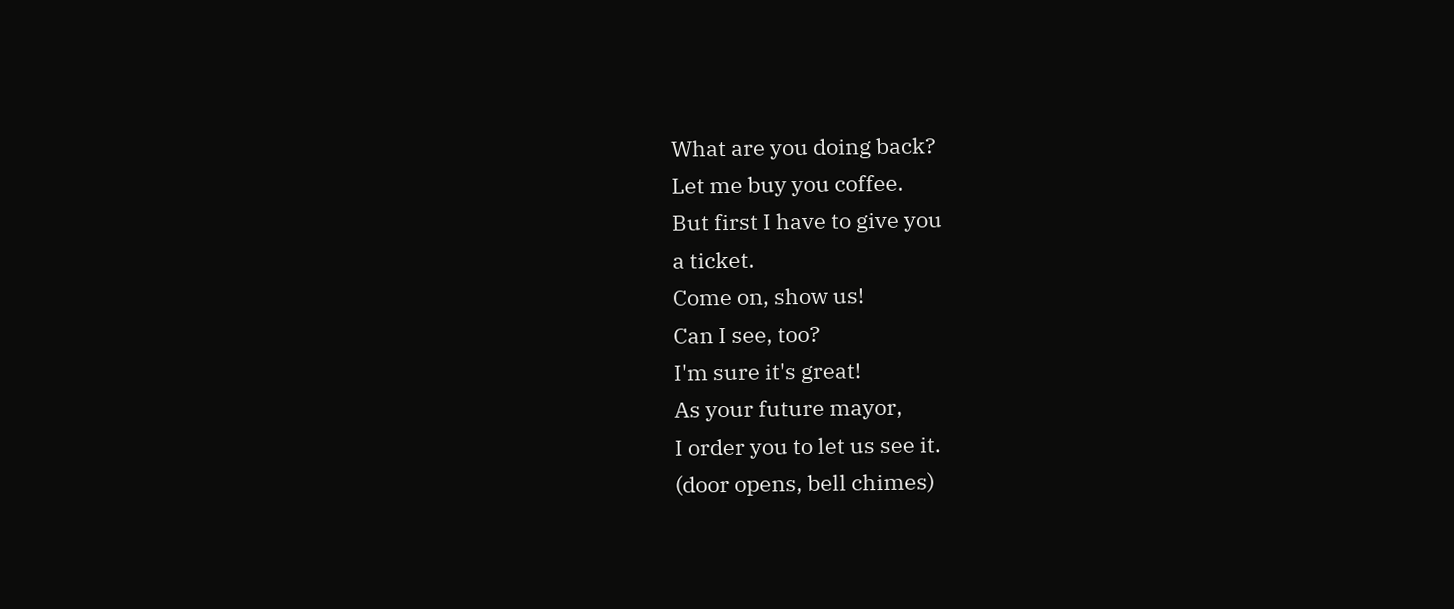What are you doing back?
Let me buy you coffee.
But first I have to give you
a ticket.
Come on, show us!
Can I see, too?
I'm sure it's great!
As your future mayor,
I order you to let us see it.
(door opens, bell chimes)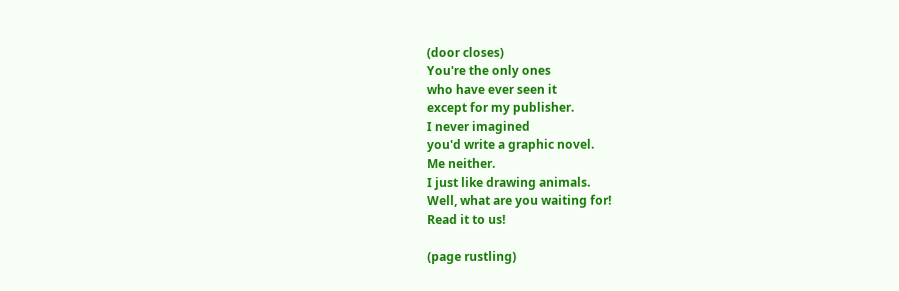(door closes)
You're the only ones
who have ever seen it
except for my publisher.
I never imagined
you'd write a graphic novel.
Me neither.
I just like drawing animals.
Well, what are you waiting for!
Read it to us!

(page rustling)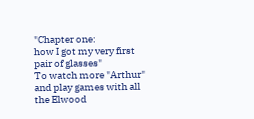"Chapter one:
how I got my very first
pair of glasses"
To watch more "Arthur"
and play games with all
the Elwood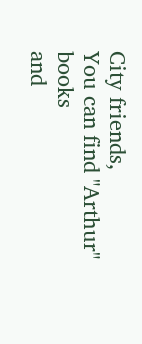City friends,
You can find "Arthur" books
and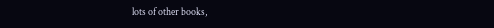lots of other books,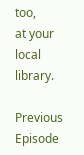too,
at your local library.

Previous Episode